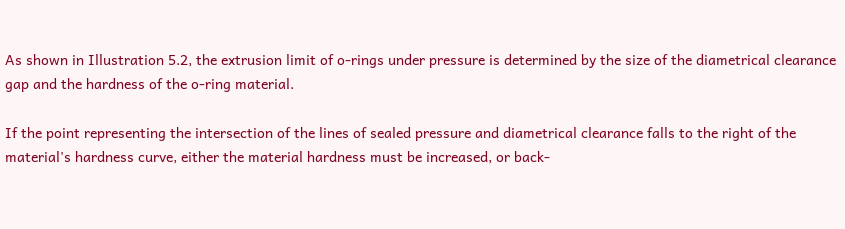As shown in Illustration 5.2, the extrusion limit of o-rings under pressure is determined by the size of the diametrical clearance gap and the hardness of the o-ring material.

If the point representing the intersection of the lines of sealed pressure and diametrical clearance falls to the right of the material's hardness curve, either the material hardness must be increased, or back-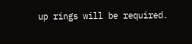up rings will be required.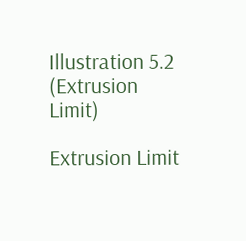Illustration 5.2 (Extrusion Limit)

Extrusion Limit